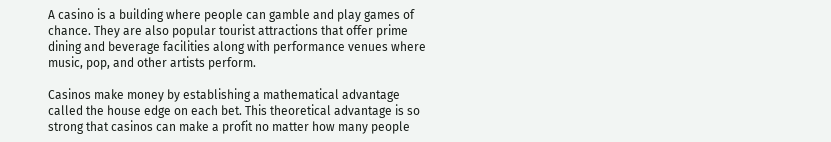A casino is a building where people can gamble and play games of chance. They are also popular tourist attractions that offer prime dining and beverage facilities along with performance venues where music, pop, and other artists perform.

Casinos make money by establishing a mathematical advantage called the house edge on each bet. This theoretical advantage is so strong that casinos can make a profit no matter how many people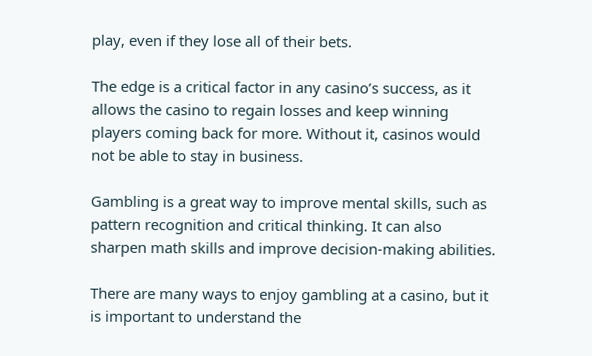play, even if they lose all of their bets.

The edge is a critical factor in any casino’s success, as it allows the casino to regain losses and keep winning players coming back for more. Without it, casinos would not be able to stay in business.

Gambling is a great way to improve mental skills, such as pattern recognition and critical thinking. It can also sharpen math skills and improve decision-making abilities.

There are many ways to enjoy gambling at a casino, but it is important to understand the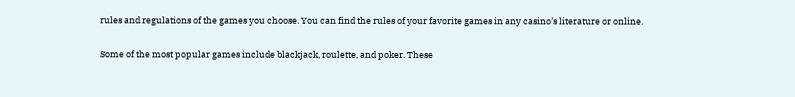rules and regulations of the games you choose. You can find the rules of your favorite games in any casino’s literature or online.

Some of the most popular games include blackjack, roulette, and poker. These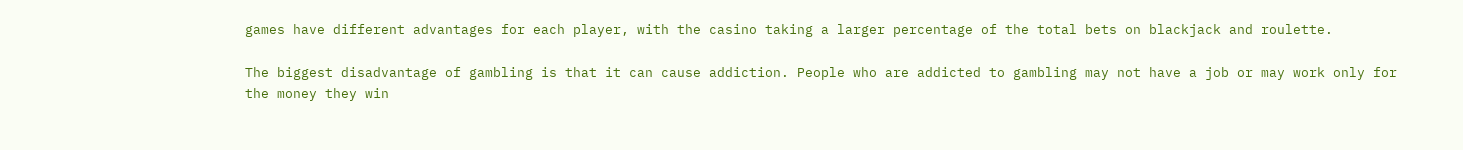games have different advantages for each player, with the casino taking a larger percentage of the total bets on blackjack and roulette.

The biggest disadvantage of gambling is that it can cause addiction. People who are addicted to gambling may not have a job or may work only for the money they win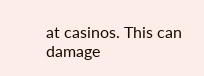at casinos. This can damage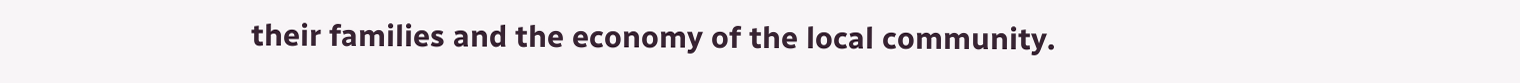their families and the economy of the local community.